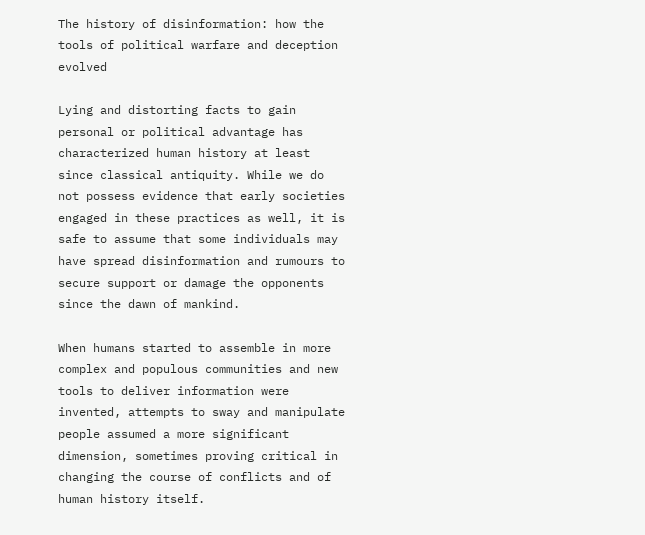The history of disinformation: how the tools of political warfare and deception evolved

Lying and distorting facts to gain personal or political advantage has characterized human history at least since classical antiquity. While we do not possess evidence that early societies engaged in these practices as well, it is safe to assume that some individuals may have spread disinformation and rumours to secure support or damage the opponents since the dawn of mankind.

When humans started to assemble in more complex and populous communities and new tools to deliver information were invented, attempts to sway and manipulate people assumed a more significant dimension, sometimes proving critical in changing the course of conflicts and of human history itself.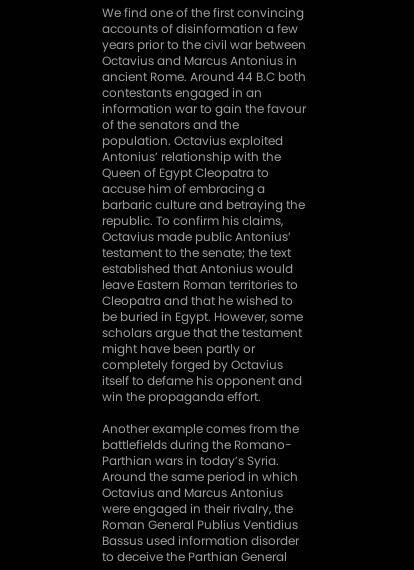We find one of the first convincing accounts of disinformation a few years prior to the civil war between Octavius and Marcus Antonius in ancient Rome. Around 44 B.C both contestants engaged in an information war to gain the favour of the senators and the population. Octavius exploited Antonius’ relationship with the Queen of Egypt Cleopatra to accuse him of embracing a barbaric culture and betraying the republic. To confirm his claims, Octavius made public Antonius’ testament to the senate; the text established that Antonius would leave Eastern Roman territories to Cleopatra and that he wished to be buried in Egypt. However, some scholars argue that the testament might have been partly or completely forged by Octavius itself to defame his opponent and win the propaganda effort.

Another example comes from the battlefields during the Romano-Parthian wars in today’s Syria. Around the same period in which Octavius and Marcus Antonius were engaged in their rivalry, the Roman General Publius Ventidius Bassus used information disorder to deceive the Parthian General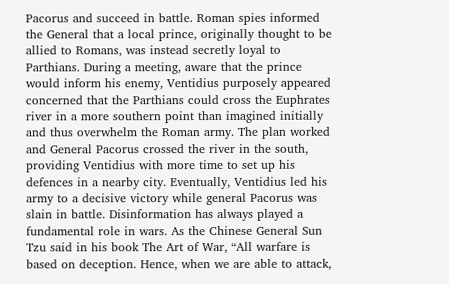Pacorus and succeed in battle. Roman spies informed the General that a local prince, originally thought to be allied to Romans, was instead secretly loyal to Parthians. During a meeting, aware that the prince would inform his enemy, Ventidius purposely appeared concerned that the Parthians could cross the Euphrates river in a more southern point than imagined initially and thus overwhelm the Roman army. The plan worked and General Pacorus crossed the river in the south, providing Ventidius with more time to set up his defences in a nearby city. Eventually, Ventidius led his army to a decisive victory while general Pacorus was slain in battle. Disinformation has always played a fundamental role in wars. As the Chinese General Sun Tzu said in his book The Art of War, “All warfare is based on deception. Hence, when we are able to attack,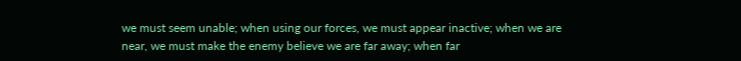we must seem unable; when using our forces, we must appear inactive; when we are near, we must make the enemy believe we are far away; when far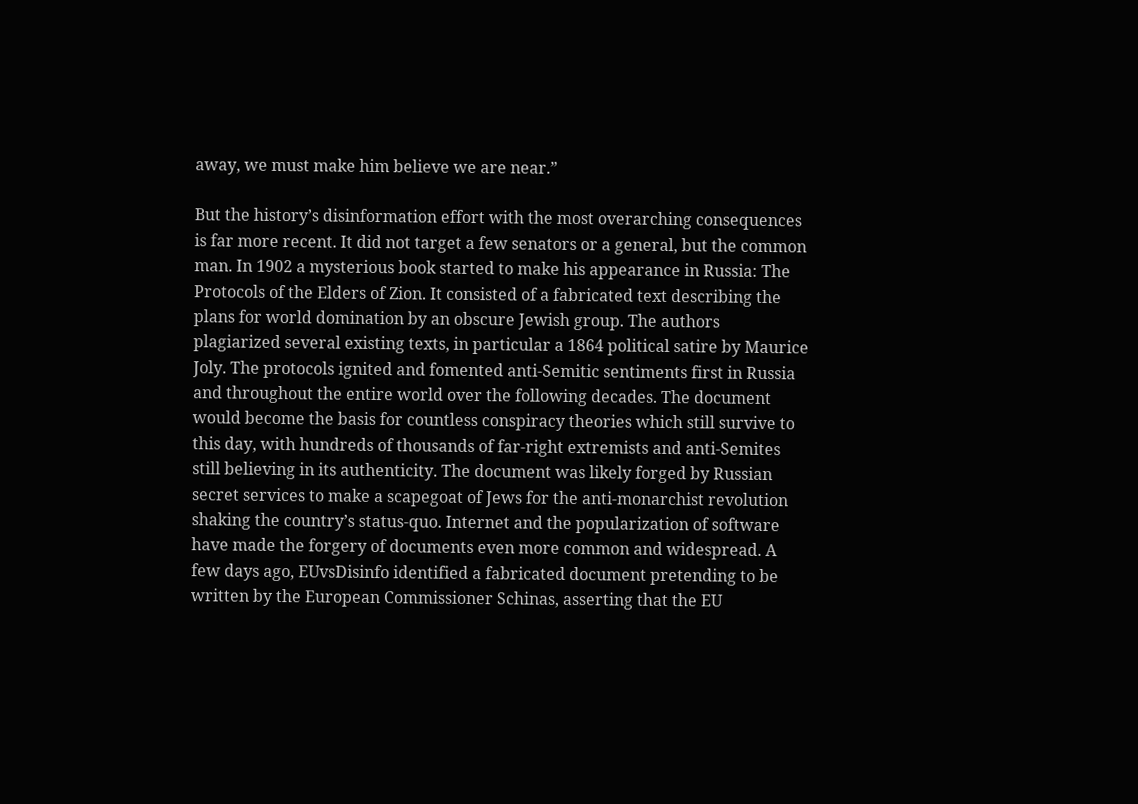away, we must make him believe we are near.”

But the history’s disinformation effort with the most overarching consequences is far more recent. It did not target a few senators or a general, but the common man. In 1902 a mysterious book started to make his appearance in Russia: The Protocols of the Elders of Zion. It consisted of a fabricated text describing the plans for world domination by an obscure Jewish group. The authors plagiarized several existing texts, in particular a 1864 political satire by Maurice Joly. The protocols ignited and fomented anti-Semitic sentiments first in Russia and throughout the entire world over the following decades. The document would become the basis for countless conspiracy theories which still survive to this day, with hundreds of thousands of far-right extremists and anti-Semites still believing in its authenticity. The document was likely forged by Russian secret services to make a scapegoat of Jews for the anti-monarchist revolution shaking the country’s status-quo. Internet and the popularization of software have made the forgery of documents even more common and widespread. A few days ago, EUvsDisinfo identified a fabricated document pretending to be written by the European Commissioner Schinas, asserting that the EU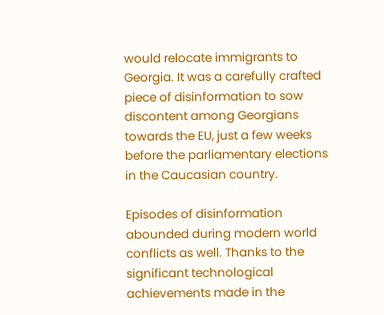would relocate immigrants to Georgia. It was a carefully crafted piece of disinformation to sow discontent among Georgians towards the EU, just a few weeks before the parliamentary elections in the Caucasian country.

Episodes of disinformation abounded during modern world conflicts as well. Thanks to the significant technological achievements made in the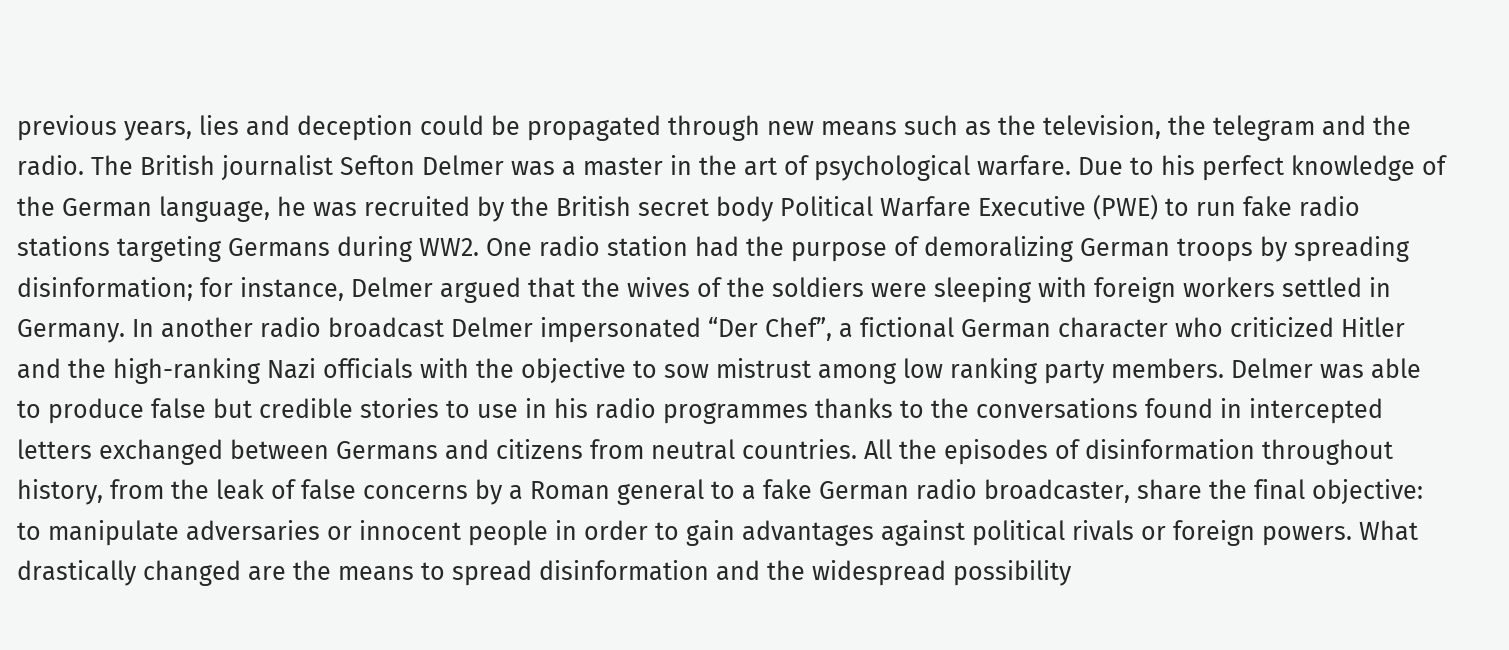previous years, lies and deception could be propagated through new means such as the television, the telegram and the radio. The British journalist Sefton Delmer was a master in the art of psychological warfare. Due to his perfect knowledge of the German language, he was recruited by the British secret body Political Warfare Executive (PWE) to run fake radio stations targeting Germans during WW2. One radio station had the purpose of demoralizing German troops by spreading disinformation; for instance, Delmer argued that the wives of the soldiers were sleeping with foreign workers settled in Germany. In another radio broadcast Delmer impersonated “Der Chef”, a fictional German character who criticized Hitler and the high-ranking Nazi officials with the objective to sow mistrust among low ranking party members. Delmer was able to produce false but credible stories to use in his radio programmes thanks to the conversations found in intercepted letters exchanged between Germans and citizens from neutral countries. All the episodes of disinformation throughout history, from the leak of false concerns by a Roman general to a fake German radio broadcaster, share the final objective: to manipulate adversaries or innocent people in order to gain advantages against political rivals or foreign powers. What drastically changed are the means to spread disinformation and the widespread possibility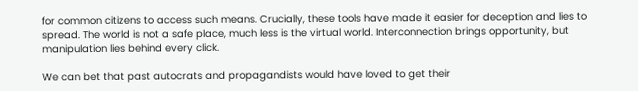for common citizens to access such means. Crucially, these tools have made it easier for deception and lies to spread. The world is not a safe place, much less is the virtual world. Interconnection brings opportunity, but manipulation lies behind every click.

We can bet that past autocrats and propagandists would have loved to get their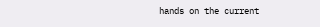hands on the current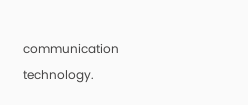communication technology.